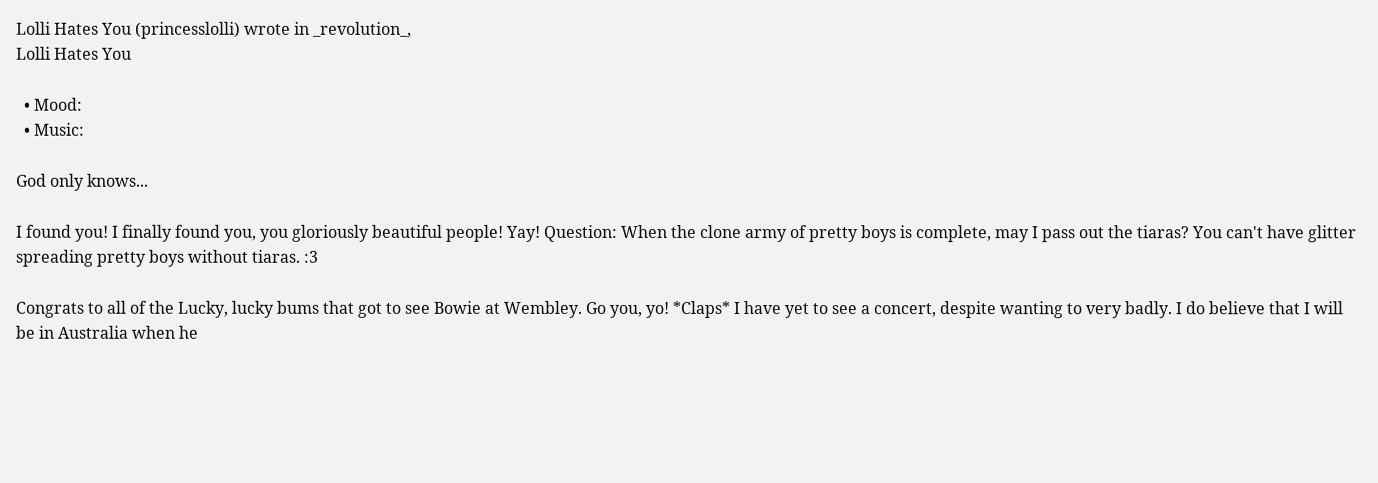Lolli Hates You (princesslolli) wrote in _revolution_,
Lolli Hates You

  • Mood:
  • Music:

God only knows...

I found you! I finally found you, you gloriously beautiful people! Yay! Question: When the clone army of pretty boys is complete, may I pass out the tiaras? You can't have glitter spreading pretty boys without tiaras. :3

Congrats to all of the Lucky, lucky bums that got to see Bowie at Wembley. Go you, yo! *Claps* I have yet to see a concert, despite wanting to very badly. I do believe that I will be in Australia when he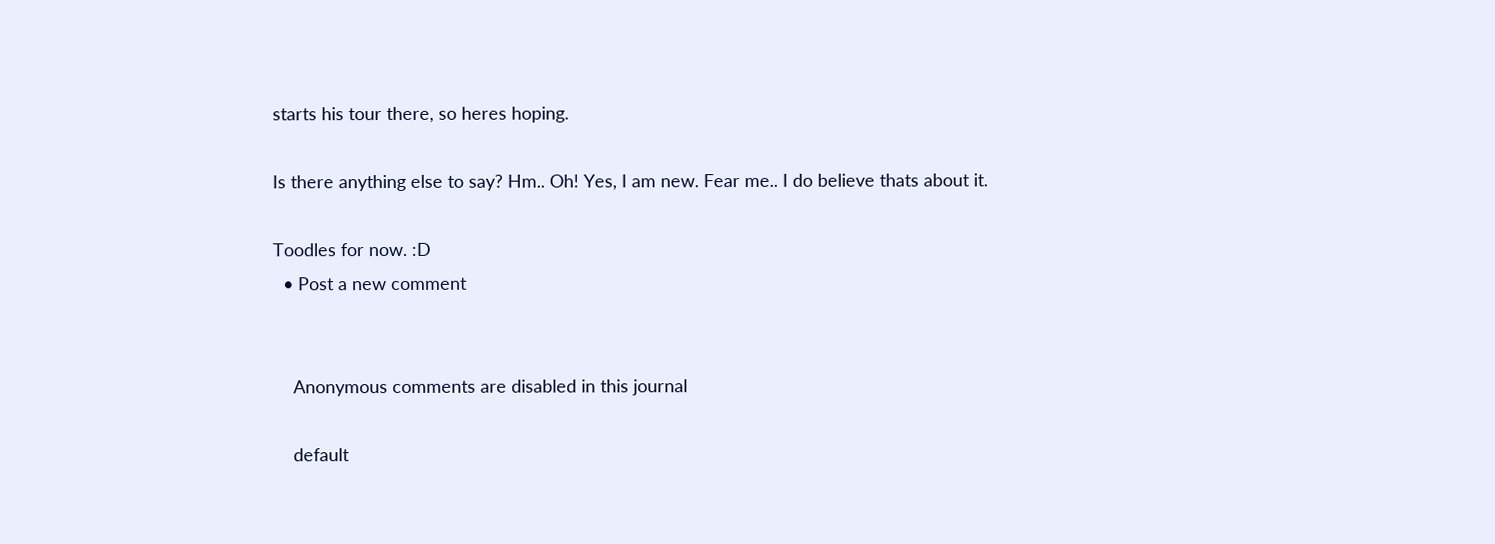starts his tour there, so heres hoping.

Is there anything else to say? Hm.. Oh! Yes, I am new. Fear me.. I do believe thats about it.

Toodles for now. :D
  • Post a new comment


    Anonymous comments are disabled in this journal

    default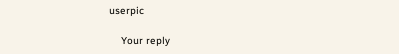userpic

    Your reply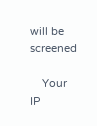will be screened

    Your IP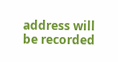address will be recorded